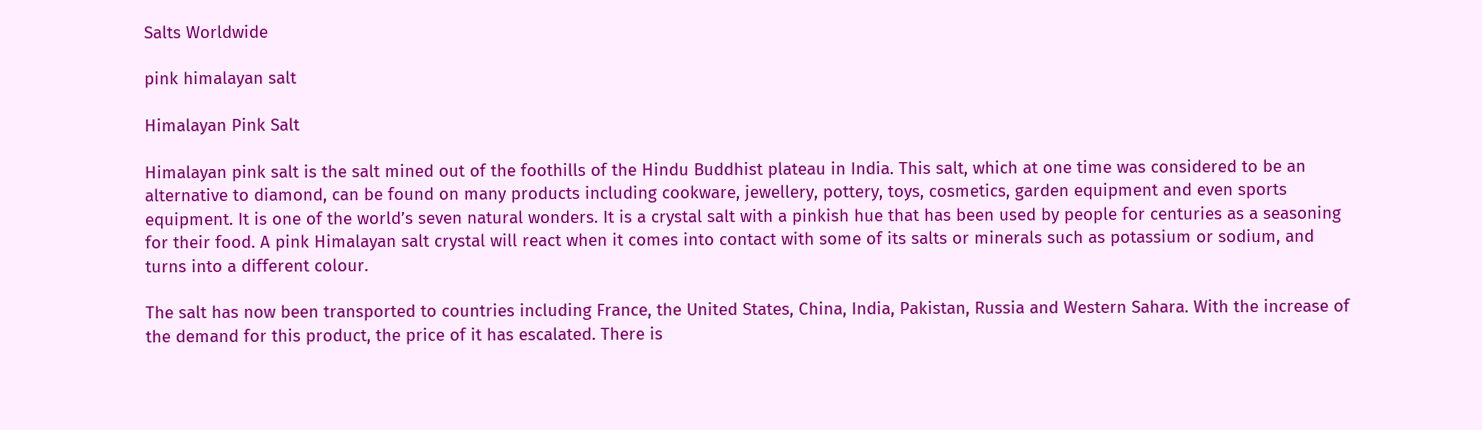Salts Worldwide

pink himalayan salt

Himalayan Pink Salt

Himalayan pink salt is the salt mined out of the foothills of the Hindu Buddhist plateau in India. This salt, which at one time was considered to be an alternative to diamond, can be found on many products including cookware, jewellery, pottery, toys, cosmetics, garden equipment and even sports equipment. It is one of the world’s seven natural wonders. It is a crystal salt with a pinkish hue that has been used by people for centuries as a seasoning for their food. A pink Himalayan salt crystal will react when it comes into contact with some of its salts or minerals such as potassium or sodium, and turns into a different colour.

The salt has now been transported to countries including France, the United States, China, India, Pakistan, Russia and Western Sahara. With the increase of the demand for this product, the price of it has escalated. There is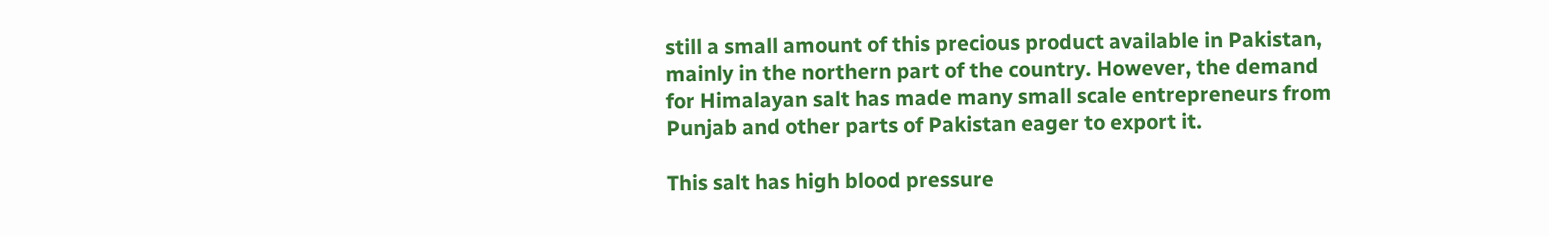still a small amount of this precious product available in Pakistan, mainly in the northern part of the country. However, the demand for Himalayan salt has made many small scale entrepreneurs from Punjab and other parts of Pakistan eager to export it.

This salt has high blood pressure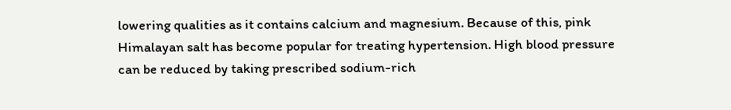lowering qualities as it contains calcium and magnesium. Because of this, pink Himalayan salt has become popular for treating hypertension. High blood pressure can be reduced by taking prescribed sodium-rich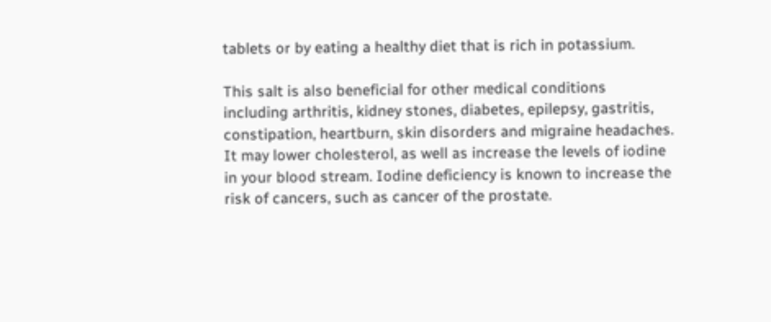tablets or by eating a healthy diet that is rich in potassium.

This salt is also beneficial for other medical conditions including arthritis, kidney stones, diabetes, epilepsy, gastritis, constipation, heartburn, skin disorders and migraine headaches. It may lower cholesterol, as well as increase the levels of iodine in your blood stream. Iodine deficiency is known to increase the risk of cancers, such as cancer of the prostate.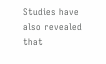Studies have also revealed that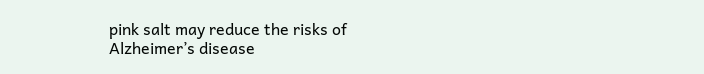pink salt may reduce the risks of Alzheimer’s disease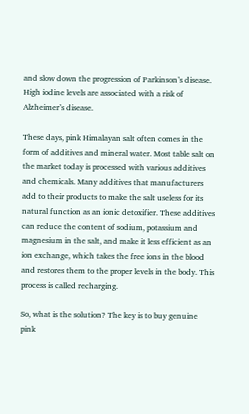and slow down the progression of Parkinson’s disease. High iodine levels are associated with a risk of Alzheimer’s disease.

These days, pink Himalayan salt often comes in the form of additives and mineral water. Most table salt on the market today is processed with various additives and chemicals. Many additives that manufacturers add to their products to make the salt useless for its natural function as an ionic detoxifier. These additives can reduce the content of sodium, potassium and magnesium in the salt, and make it less efficient as an ion exchange, which takes the free ions in the blood and restores them to the proper levels in the body. This process is called recharging.

So, what is the solution? The key is to buy genuine pink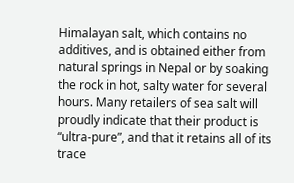Himalayan salt, which contains no additives, and is obtained either from natural springs in Nepal or by soaking the rock in hot, salty water for several hours. Many retailers of sea salt will proudly indicate that their product is “ultra-pure”, and that it retains all of its trace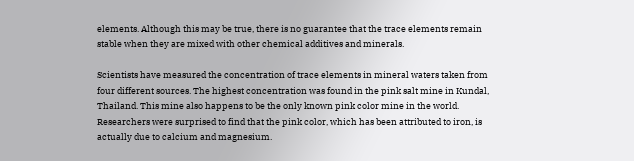elements. Although this may be true, there is no guarantee that the trace elements remain stable when they are mixed with other chemical additives and minerals.

Scientists have measured the concentration of trace elements in mineral waters taken from four different sources. The highest concentration was found in the pink salt mine in Kundal, Thailand. This mine also happens to be the only known pink color mine in the world. Researchers were surprised to find that the pink color, which has been attributed to iron, is actually due to calcium and magnesium.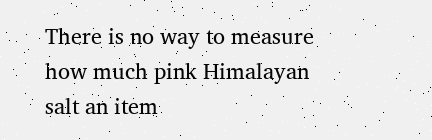There is no way to measure how much pink Himalayan salt an item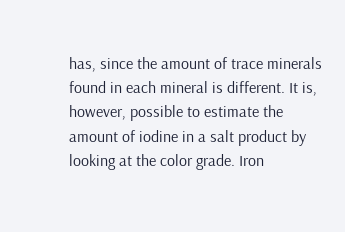has, since the amount of trace minerals found in each mineral is different. It is, however, possible to estimate the amount of iodine in a salt product by looking at the color grade. Iron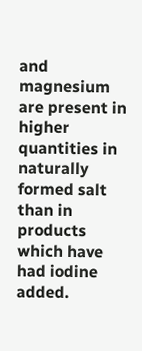and magnesium are present in higher quantities in naturally formed salt than in products which have had iodine added.